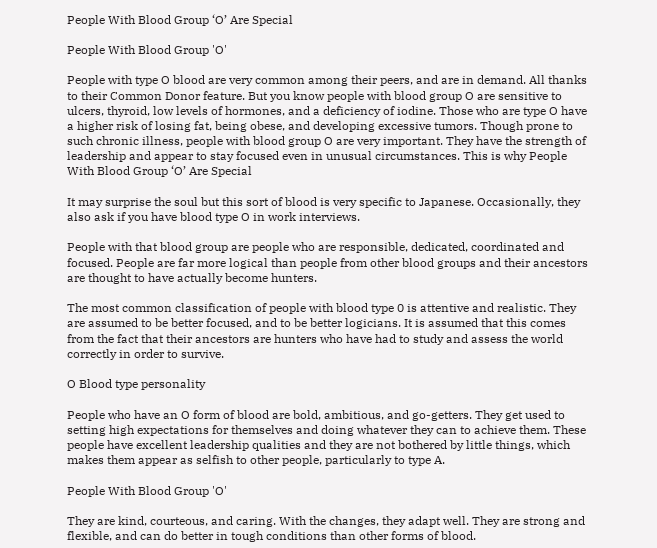People With Blood Group ‘O’ Are Special

People With Blood Group 'O'

People with type O blood are very common among their peers, and are in demand. All thanks to their Common Donor feature. But you know people with blood group O are sensitive to ulcers, thyroid, low levels of hormones, and a deficiency of iodine. Those who are type O have a higher risk of losing fat, being obese, and developing excessive tumors. Though prone to such chronic illness, people with blood group O are very important. They have the strength of leadership and appear to stay focused even in unusual circumstances. This is why People With Blood Group ‘O’ Are Special

It may surprise the soul but this sort of blood is very specific to Japanese. Occasionally, they also ask if you have blood type O in work interviews.

People with that blood group are people who are responsible, dedicated, coordinated and focused. People are far more logical than people from other blood groups and their ancestors are thought to have actually become hunters.

The most common classification of people with blood type 0 is attentive and realistic. They are assumed to be better focused, and to be better logicians. It is assumed that this comes from the fact that their ancestors are hunters who have had to study and assess the world correctly in order to survive.

O Blood type personality

People who have an O form of blood are bold, ambitious, and go-getters. They get used to setting high expectations for themselves and doing whatever they can to achieve them. These people have excellent leadership qualities and they are not bothered by little things, which makes them appear as selfish to other people, particularly to type A.

People With Blood Group 'O'

They are kind, courteous, and caring. With the changes, they adapt well. They are strong and flexible, and can do better in tough conditions than other forms of blood.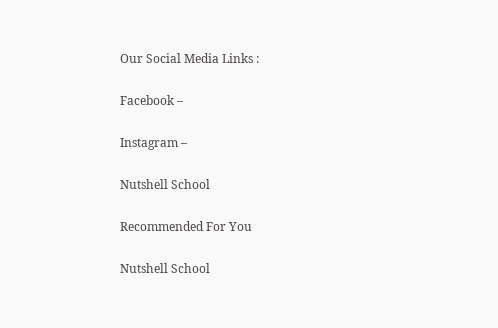Our Social Media Links :

Facebook –

Instagram –

Nutshell School

Recommended For You

Nutshell School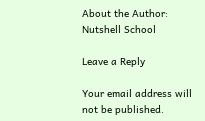About the Author: Nutshell School

Leave a Reply

Your email address will not be published.